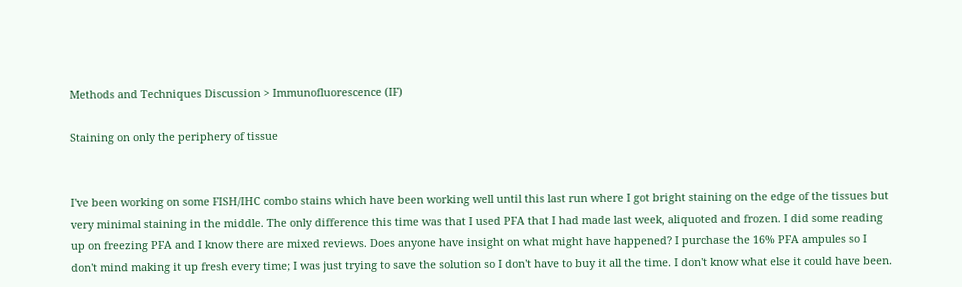Methods and Techniques Discussion > Immunofluorescence (IF)

Staining on only the periphery of tissue


I've been working on some FISH/IHC combo stains which have been working well until this last run where I got bright staining on the edge of the tissues but very minimal staining in the middle. The only difference this time was that I used PFA that I had made last week, aliquoted and frozen. I did some reading up on freezing PFA and I know there are mixed reviews. Does anyone have insight on what might have happened? I purchase the 16% PFA ampules so I don't mind making it up fresh every time; I was just trying to save the solution so I don't have to buy it all the time. I don't know what else it could have been.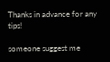Thanks in advance for any tips!

someone suggest me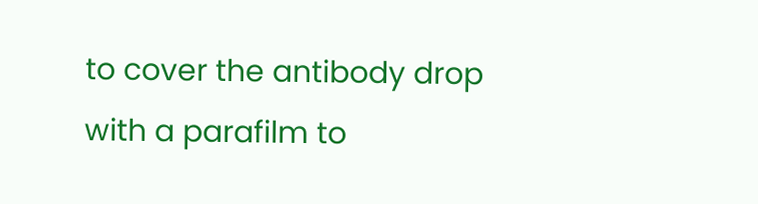to cover the antibody drop with a parafilm to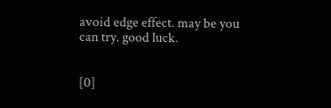avoid edge effect. may be you can try. good luck.


[0]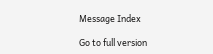Message Index

Go to full version